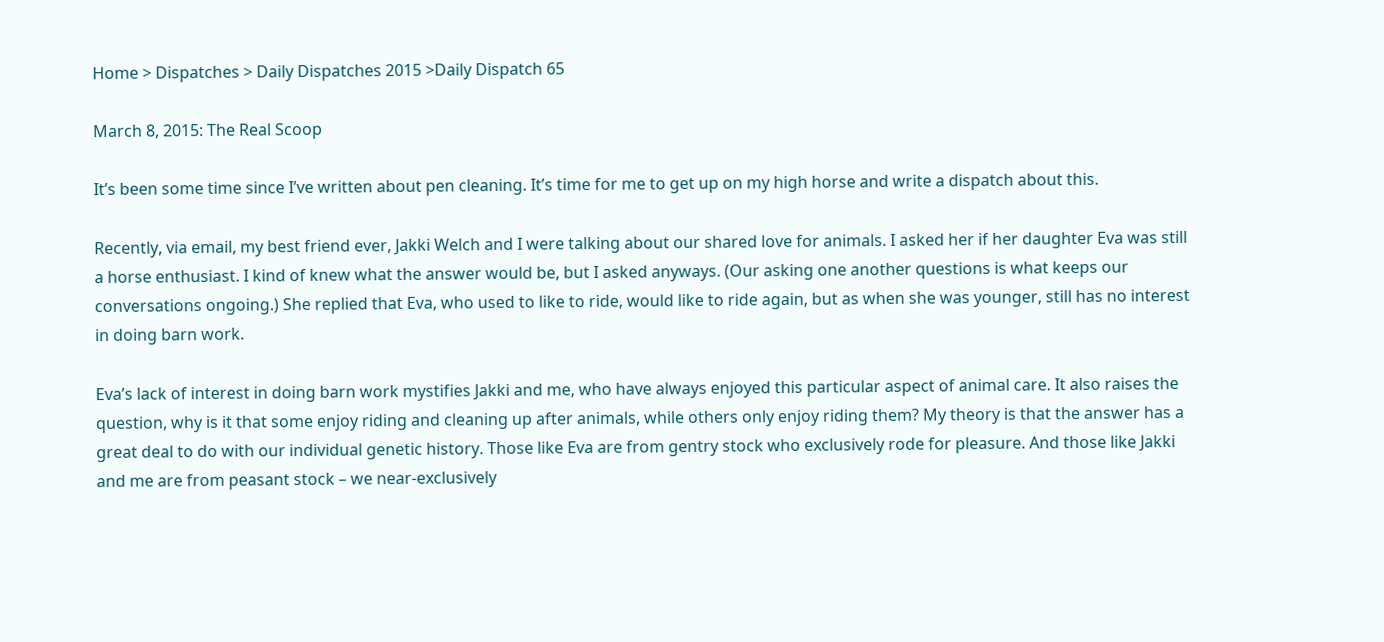Home > Dispatches > Daily Dispatches 2015 >Daily Dispatch 65

March 8, 2015: The Real Scoop

It’s been some time since I’ve written about pen cleaning. It’s time for me to get up on my high horse and write a dispatch about this.

Recently, via email, my best friend ever, Jakki Welch and I were talking about our shared love for animals. I asked her if her daughter Eva was still a horse enthusiast. I kind of knew what the answer would be, but I asked anyways. (Our asking one another questions is what keeps our conversations ongoing.) She replied that Eva, who used to like to ride, would like to ride again, but as when she was younger, still has no interest in doing barn work.

Eva’s lack of interest in doing barn work mystifies Jakki and me, who have always enjoyed this particular aspect of animal care. It also raises the question, why is it that some enjoy riding and cleaning up after animals, while others only enjoy riding them? My theory is that the answer has a great deal to do with our individual genetic history. Those like Eva are from gentry stock who exclusively rode for pleasure. And those like Jakki and me are from peasant stock – we near-exclusively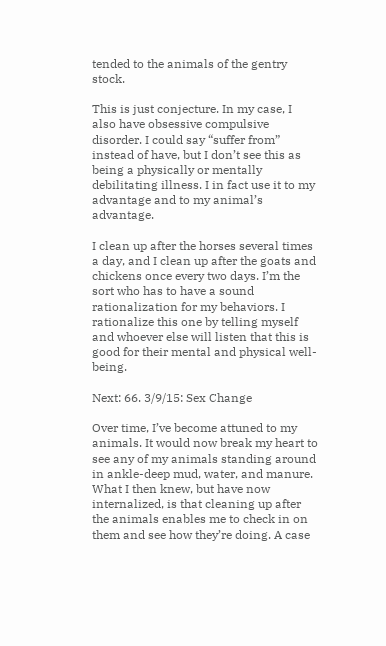tended to the animals of the gentry stock.

This is just conjecture. In my case, I also have obsessive compulsive disorder. I could say “suffer from” instead of have, but I don’t see this as being a physically or mentally debilitating illness. I in fact use it to my advantage and to my animal’s advantage.

I clean up after the horses several times a day, and I clean up after the goats and chickens once every two days. I’m the sort who has to have a sound rationalization for my behaviors. I rationalize this one by telling myself and whoever else will listen that this is good for their mental and physical well-being.

Next: 66. 3/9/15: Sex Change

Over time, I’ve become attuned to my animals. It would now break my heart to see any of my animals standing around in ankle-deep mud, water, and manure. What I then knew, but have now internalized, is that cleaning up after the animals enables me to check in on them and see how they’re doing. A case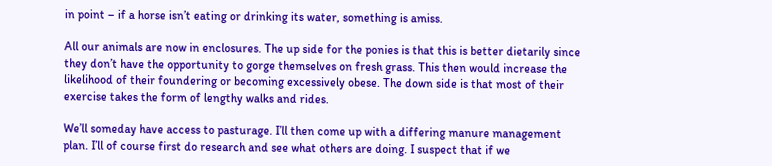in point – if a horse isn’t eating or drinking its water, something is amiss.

All our animals are now in enclosures. The up side for the ponies is that this is better dietarily since they don’t have the opportunity to gorge themselves on fresh grass. This then would increase the likelihood of their foundering or becoming excessively obese. The down side is that most of their exercise takes the form of lengthy walks and rides.

We’ll someday have access to pasturage. I’ll then come up with a differing manure management plan. I’ll of course first do research and see what others are doing. I suspect that if we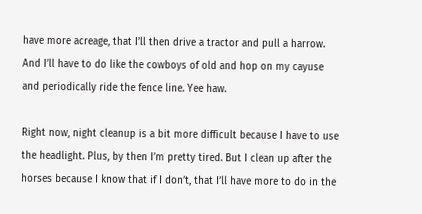have more acreage, that I’ll then drive a tractor and pull a harrow. And I’ll have to do like the cowboys of old and hop on my cayuse and periodically ride the fence line. Yee haw.

Right now, night cleanup is a bit more difficult because I have to use the headlight. Plus, by then I’m pretty tired. But I clean up after the horses because I know that if I don’t, that I’ll have more to do in the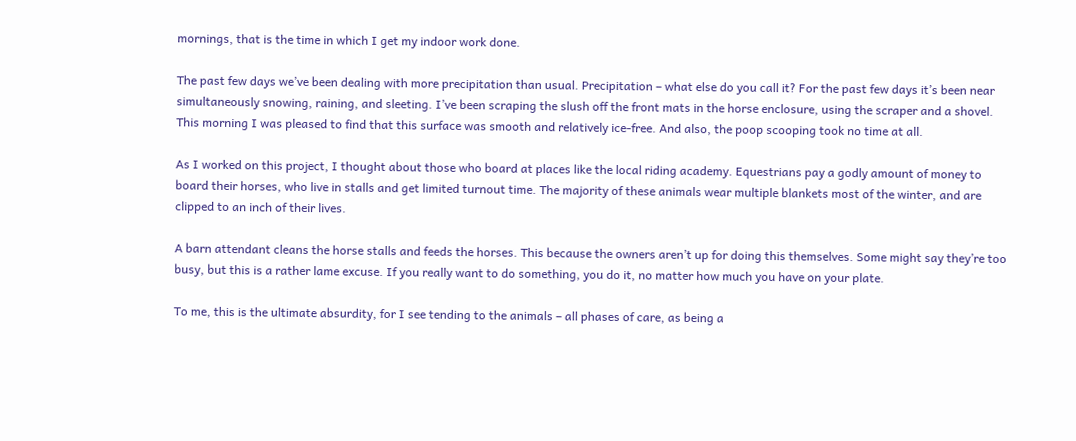mornings, that is the time in which I get my indoor work done.

The past few days we’ve been dealing with more precipitation than usual. Precipitation – what else do you call it? For the past few days it’s been near simultaneously snowing, raining, and sleeting. I’ve been scraping the slush off the front mats in the horse enclosure, using the scraper and a shovel. This morning I was pleased to find that this surface was smooth and relatively ice-free. And also, the poop scooping took no time at all.

As I worked on this project, I thought about those who board at places like the local riding academy. Equestrians pay a godly amount of money to board their horses, who live in stalls and get limited turnout time. The majority of these animals wear multiple blankets most of the winter, and are clipped to an inch of their lives.

A barn attendant cleans the horse stalls and feeds the horses. This because the owners aren’t up for doing this themselves. Some might say they’re too busy, but this is a rather lame excuse. If you really want to do something, you do it, no matter how much you have on your plate.

To me, this is the ultimate absurdity, for I see tending to the animals – all phases of care, as being a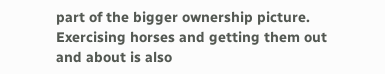part of the bigger ownership picture. Exercising horses and getting them out and about is also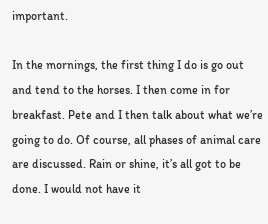important.

In the mornings, the first thing I do is go out and tend to the horses. I then come in for breakfast. Pete and I then talk about what we’re going to do. Of course, all phases of animal care are discussed. Rain or shine, it’s all got to be done. I would not have it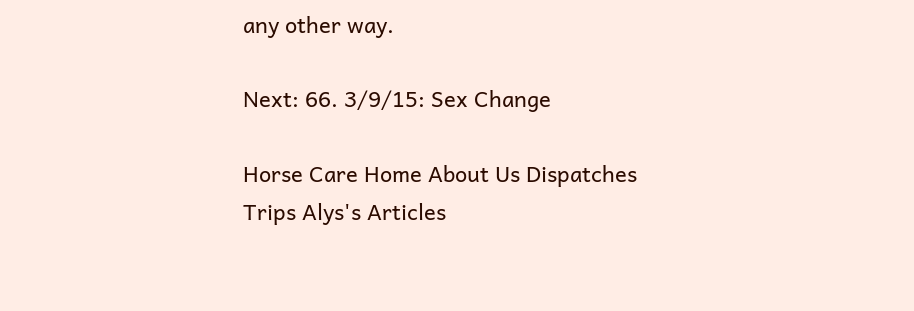any other way.

Next: 66. 3/9/15: Sex Change

Horse Care Home About Us Dispatches Trips Alys's Articles